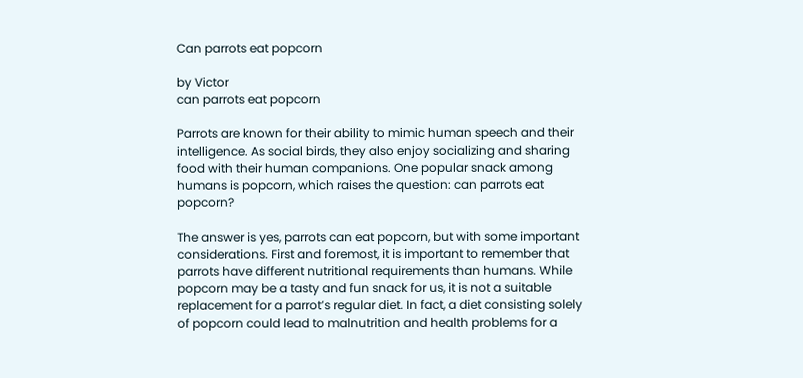Can parrots eat popcorn

by Victor
can parrots eat popcorn

Parrots are known for their ability to mimic human speech and their intelligence. As social birds, they also enjoy socializing and sharing food with their human companions. One popular snack among humans is popcorn, which raises the question: can parrots eat popcorn?

The answer is yes, parrots can eat popcorn, but with some important considerations. First and foremost, it is important to remember that parrots have different nutritional requirements than humans. While popcorn may be a tasty and fun snack for us, it is not a suitable replacement for a parrot’s regular diet. In fact, a diet consisting solely of popcorn could lead to malnutrition and health problems for a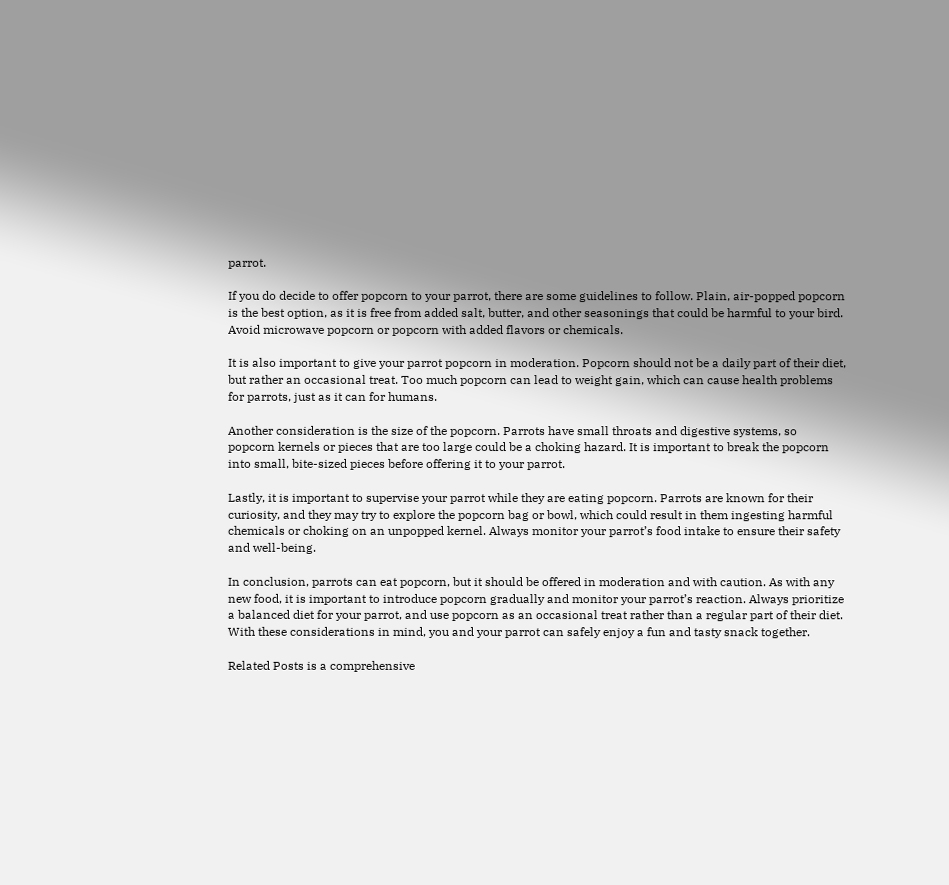parrot.

If you do decide to offer popcorn to your parrot, there are some guidelines to follow. Plain, air-popped popcorn is the best option, as it is free from added salt, butter, and other seasonings that could be harmful to your bird. Avoid microwave popcorn or popcorn with added flavors or chemicals.

It is also important to give your parrot popcorn in moderation. Popcorn should not be a daily part of their diet, but rather an occasional treat. Too much popcorn can lead to weight gain, which can cause health problems for parrots, just as it can for humans.

Another consideration is the size of the popcorn. Parrots have small throats and digestive systems, so popcorn kernels or pieces that are too large could be a choking hazard. It is important to break the popcorn into small, bite-sized pieces before offering it to your parrot.

Lastly, it is important to supervise your parrot while they are eating popcorn. Parrots are known for their curiosity, and they may try to explore the popcorn bag or bowl, which could result in them ingesting harmful chemicals or choking on an unpopped kernel. Always monitor your parrot’s food intake to ensure their safety and well-being.

In conclusion, parrots can eat popcorn, but it should be offered in moderation and with caution. As with any new food, it is important to introduce popcorn gradually and monitor your parrot’s reaction. Always prioritize a balanced diet for your parrot, and use popcorn as an occasional treat rather than a regular part of their diet. With these considerations in mind, you and your parrot can safely enjoy a fun and tasty snack together.

Related Posts is a comprehensive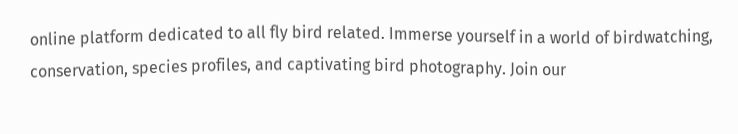online platform dedicated to all fly bird related. Immerse yourself in a world of birdwatching, conservation, species profiles, and captivating bird photography. Join our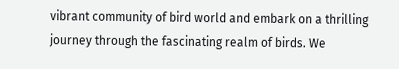vibrant community of bird world and embark on a thrilling journey through the fascinating realm of birds. We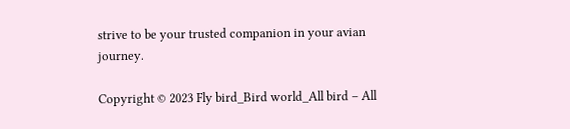strive to be your trusted companion in your avian journey.

Copyright © 2023 Fly bird_Bird world_All bird – All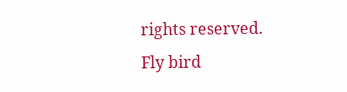rights reserved. Fly bird